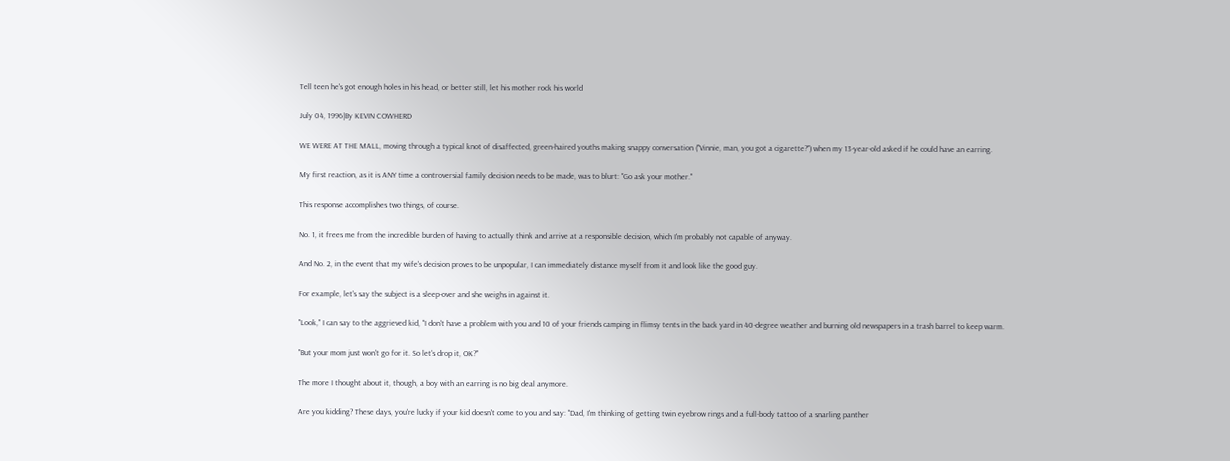Tell teen he's got enough holes in his head, or better still, let his mother rock his world

July 04, 1996|By KEVIN COWHERD

WE WERE AT THE MALL, moving through a typical knot of disaffected, green-haired youths making snappy conversation ("Vinnie, man, you got a cigarette?") when my 13-year-old asked if he could have an earring.

My first reaction, as it is ANY time a controversial family decision needs to be made, was to blurt: "Go ask your mother."

This response accomplishes two things, of course.

No. 1, it frees me from the incredible burden of having to actually think and arrive at a responsible decision, which I'm probably not capable of anyway.

And No. 2, in the event that my wife's decision proves to be unpopular, I can immediately distance myself from it and look like the good guy.

For example, let's say the subject is a sleep-over and she weighs in against it.

"Look," I can say to the aggrieved kid, "I don't have a problem with you and 10 of your friends camping in flimsy tents in the back yard in 40-degree weather and burning old newspapers in a trash barrel to keep warm.

"But your mom just won't go for it. So let's drop it, OK?"

The more I thought about it, though, a boy with an earring is no big deal anymore.

Are you kidding? These days, you're lucky if your kid doesn't come to you and say: "Dad, I'm thinking of getting twin eyebrow rings and a full-body tattoo of a snarling panther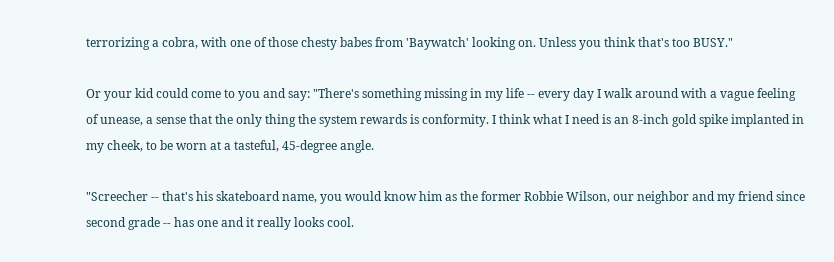terrorizing a cobra, with one of those chesty babes from 'Baywatch' looking on. Unless you think that's too BUSY."

Or your kid could come to you and say: "There's something missing in my life -- every day I walk around with a vague feeling of unease, a sense that the only thing the system rewards is conformity. I think what I need is an 8-inch gold spike implanted in my cheek, to be worn at a tasteful, 45-degree angle.

"Screecher -- that's his skateboard name, you would know him as the former Robbie Wilson, our neighbor and my friend since second grade -- has one and it really looks cool.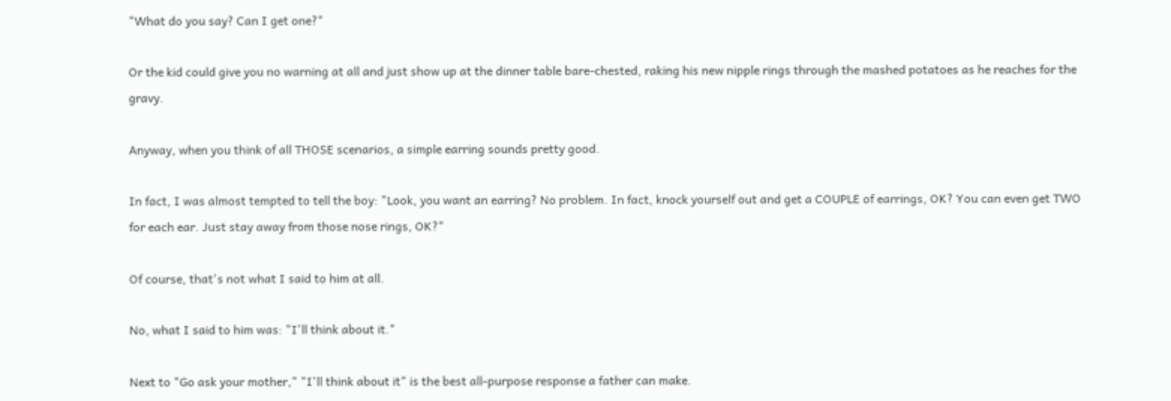"What do you say? Can I get one?"

Or the kid could give you no warning at all and just show up at the dinner table bare-chested, raking his new nipple rings through the mashed potatoes as he reaches for the gravy.

Anyway, when you think of all THOSE scenarios, a simple earring sounds pretty good.

In fact, I was almost tempted to tell the boy: "Look, you want an earring? No problem. In fact, knock yourself out and get a COUPLE of earrings, OK? You can even get TWO for each ear. Just stay away from those nose rings, OK?"

Of course, that's not what I said to him at all.

No, what I said to him was: "I'll think about it."

Next to "Go ask your mother," "I'll think about it" is the best all-purpose response a father can make.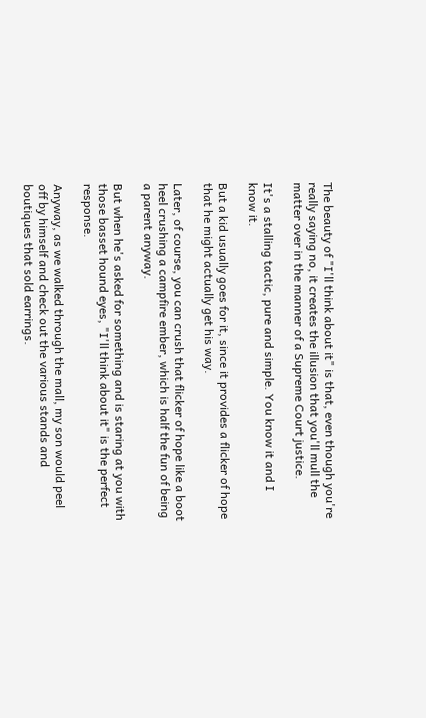The beauty of "I'll think about it" is that, even though you're really saying no, it creates the illusion that you'll mull the matter over in the manner of a Supreme Court justice.

It's a stalling tactic, pure and simple. You know it and I know it.

But a kid usually goes for it, since it provides a flicker of hope that he might actually get his way.

Later, of course, you can crush that flicker of hope like a boot heel crushing a campfire ember, which is half the fun of being a parent anyway.

But when he's asked for something and is staring at you with those basset hound eyes, "I'll think about it" is the perfect response.

Anyway, as we walked through the mall, my son would peel off by himself and check out the various stands and boutiques that sold earrings.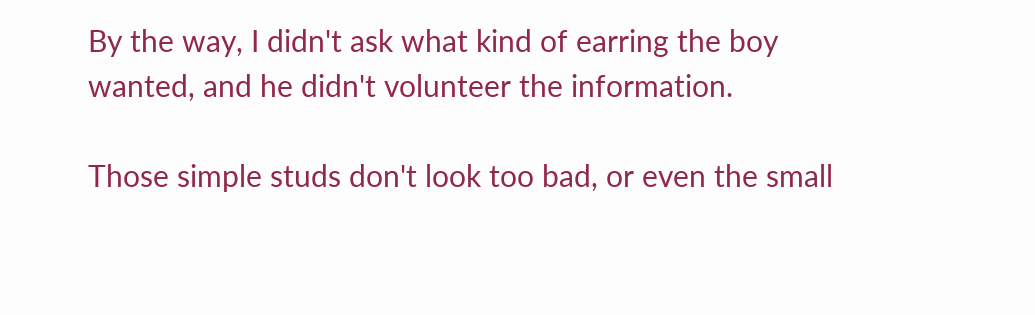By the way, I didn't ask what kind of earring the boy wanted, and he didn't volunteer the information.

Those simple studs don't look too bad, or even the small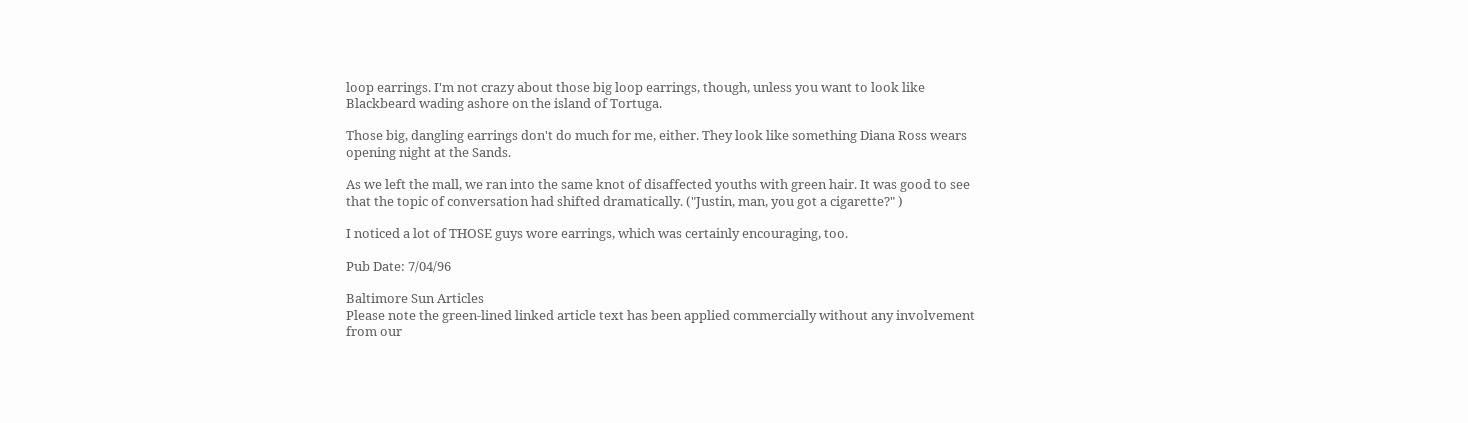loop earrings. I'm not crazy about those big loop earrings, though, unless you want to look like Blackbeard wading ashore on the island of Tortuga.

Those big, dangling earrings don't do much for me, either. They look like something Diana Ross wears opening night at the Sands.

As we left the mall, we ran into the same knot of disaffected youths with green hair. It was good to see that the topic of conversation had shifted dramatically. ("Justin, man, you got a cigarette?" )

I noticed a lot of THOSE guys wore earrings, which was certainly encouraging, too.

Pub Date: 7/04/96

Baltimore Sun Articles
Please note the green-lined linked article text has been applied commercially without any involvement from our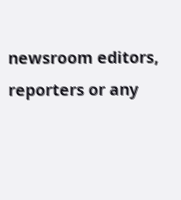newsroom editors, reporters or any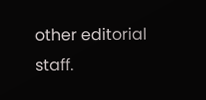other editorial staff.